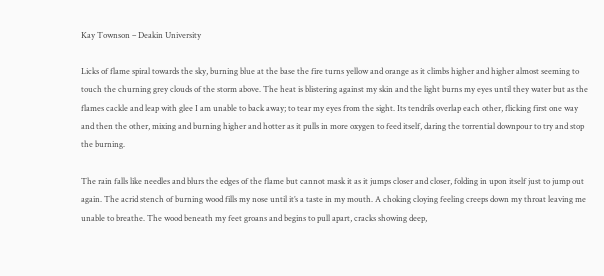Kay Townson – Deakin University

Licks of flame spiral towards the sky, burning blue at the base the fire turns yellow and orange as it climbs higher and higher almost seeming to touch the churning grey clouds of the storm above. The heat is blistering against my skin and the light burns my eyes until they water but as the flames cackle and leap with glee I am unable to back away; to tear my eyes from the sight. Its tendrils overlap each other, flicking first one way and then the other, mixing and burning higher and hotter as it pulls in more oxygen to feed itself, daring the torrential downpour to try and stop the burning.

The rain falls like needles and blurs the edges of the flame but cannot mask it as it jumps closer and closer, folding in upon itself just to jump out again. The acrid stench of burning wood fills my nose until it’s a taste in my mouth. A choking cloying feeling creeps down my throat leaving me unable to breathe. The wood beneath my feet groans and begins to pull apart, cracks showing deep,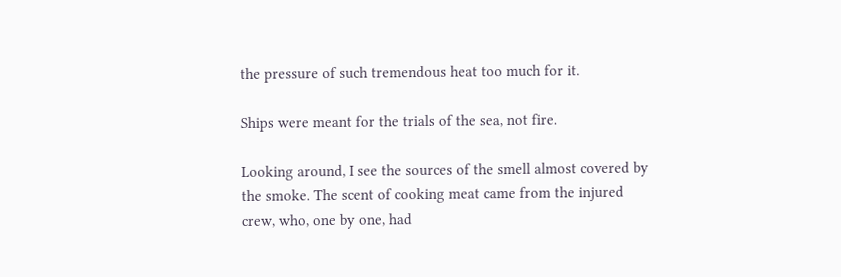the pressure of such tremendous heat too much for it.

Ships were meant for the trials of the sea, not fire.

Looking around, I see the sources of the smell almost covered by the smoke. The scent of cooking meat came from the injured crew, who, one by one, had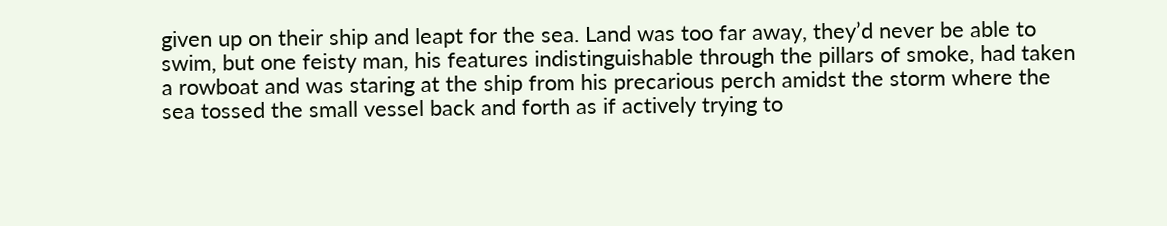given up on their ship and leapt for the sea. Land was too far away, they’d never be able to swim, but one feisty man, his features indistinguishable through the pillars of smoke, had taken a rowboat and was staring at the ship from his precarious perch amidst the storm where the sea tossed the small vessel back and forth as if actively trying to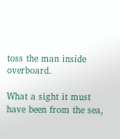toss the man inside overboard.

What a sight it must have been from the sea,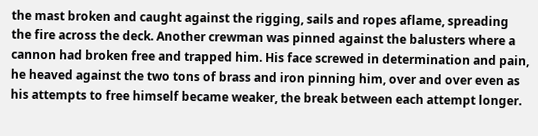the mast broken and caught against the rigging, sails and ropes aflame, spreading the fire across the deck. Another crewman was pinned against the balusters where a cannon had broken free and trapped him. His face screwed in determination and pain, he heaved against the two tons of brass and iron pinning him, over and over even as his attempts to free himself became weaker, the break between each attempt longer.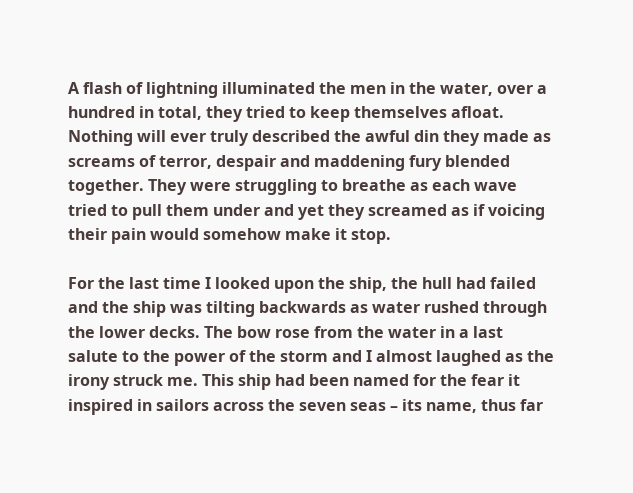A flash of lightning illuminated the men in the water, over a hundred in total, they tried to keep themselves afloat. Nothing will ever truly described the awful din they made as screams of terror, despair and maddening fury blended together. They were struggling to breathe as each wave tried to pull them under and yet they screamed as if voicing their pain would somehow make it stop.

For the last time I looked upon the ship, the hull had failed and the ship was tilting backwards as water rushed through the lower decks. The bow rose from the water in a last salute to the power of the storm and I almost laughed as the irony struck me. This ship had been named for the fear it inspired in sailors across the seven seas – its name, thus far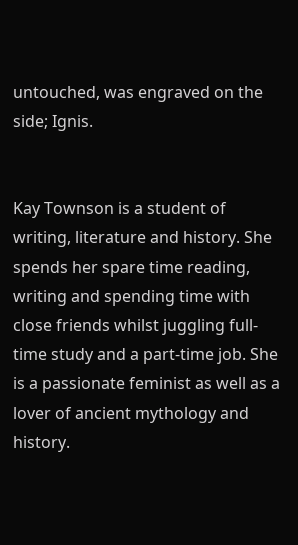untouched, was engraved on the side; Ignis.


Kay Townson is a student of writing, literature and history. She spends her spare time reading, writing and spending time with close friends whilst juggling full-time study and a part-time job. She is a passionate feminist as well as a lover of ancient mythology and history.